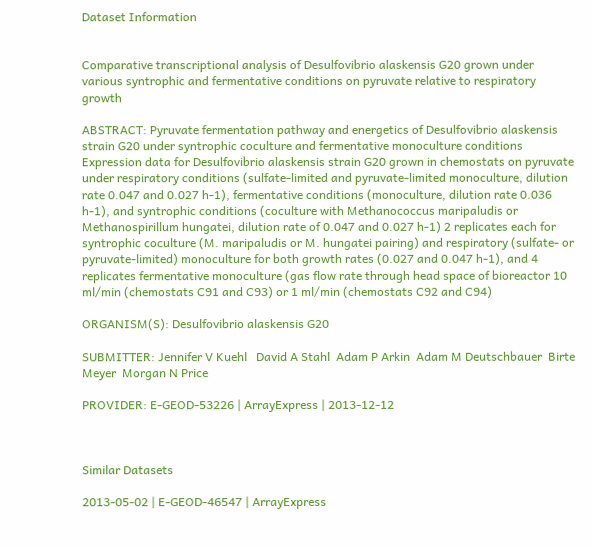Dataset Information


Comparative transcriptional analysis of Desulfovibrio alaskensis G20 grown under various syntrophic and fermentative conditions on pyruvate relative to respiratory growth

ABSTRACT: Pyruvate fermentation pathway and energetics of Desulfovibrio alaskensis strain G20 under syntrophic coculture and fermentative monoculture conditions Expression data for Desulfovibrio alaskensis strain G20 grown in chemostats on pyruvate under respiratory conditions (sulfate-limited and pyruvate-limited monoculture, dilution rate 0.047 and 0.027 h-1), fermentative conditions (monoculture, dilution rate 0.036 h-1), and syntrophic conditions (coculture with Methanococcus maripaludis or Methanospirillum hungatei, dilution rate of 0.047 and 0.027 h-1) 2 replicates each for syntrophic coculture (M. maripaludis or M. hungatei pairing) and respiratory (sulfate- or pyruvate-limited) monoculture for both growth rates (0.027 and 0.047 h-1), and 4 replicates fermentative monoculture (gas flow rate through head space of bioreactor 10 ml/min (chemostats C91 and C93) or 1 ml/min (chemostats C92 and C94)

ORGANISM(S): Desulfovibrio alaskensis G20

SUBMITTER: Jennifer V Kuehl   David A Stahl  Adam P Arkin  Adam M Deutschbauer  Birte Meyer  Morgan N Price

PROVIDER: E-GEOD-53226 | ArrayExpress | 2013-12-12



Similar Datasets

2013-05-02 | E-GEOD-46547 | ArrayExpress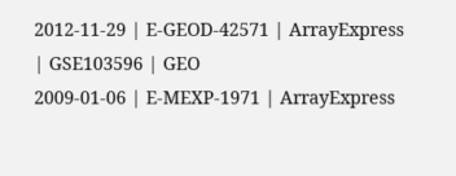2012-11-29 | E-GEOD-42571 | ArrayExpress
| GSE103596 | GEO
2009-01-06 | E-MEXP-1971 | ArrayExpress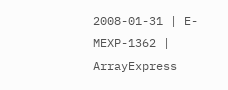2008-01-31 | E-MEXP-1362 | ArrayExpress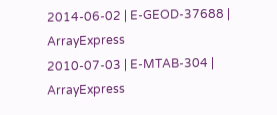2014-06-02 | E-GEOD-37688 | ArrayExpress
2010-07-03 | E-MTAB-304 | ArrayExpress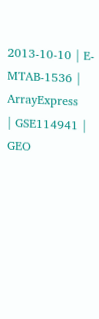2013-10-10 | E-MTAB-1536 | ArrayExpress
| GSE114941 | GEO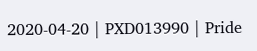2020-04-20 | PXD013990 | Pride